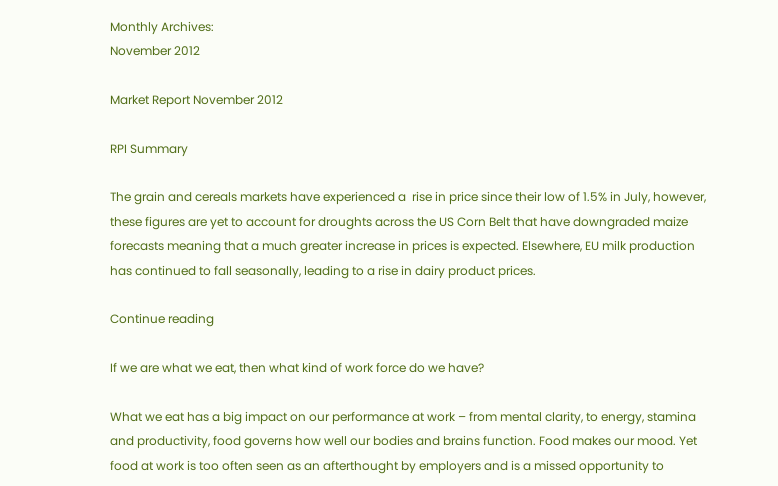Monthly Archives:
November 2012

Market Report November 2012

RPI Summary

The grain and cereals markets have experienced a  rise in price since their low of 1.5% in July, however, these figures are yet to account for droughts across the US Corn Belt that have downgraded maize forecasts meaning that a much greater increase in prices is expected. Elsewhere, EU milk production has continued to fall seasonally, leading to a rise in dairy product prices.

Continue reading

If we are what we eat, then what kind of work force do we have?

What we eat has a big impact on our performance at work – from mental clarity, to energy, stamina and productivity, food governs how well our bodies and brains function. Food makes our mood. Yet food at work is too often seen as an afterthought by employers and is a missed opportunity to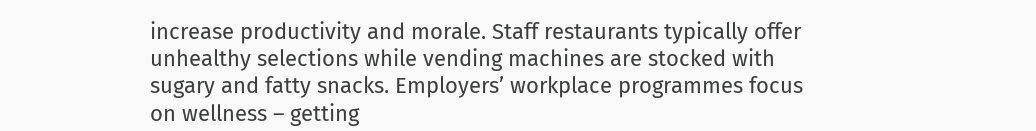increase productivity and morale. Staff restaurants typically offer unhealthy selections while vending machines are stocked with sugary and fatty snacks. Employers’ workplace programmes focus on wellness – getting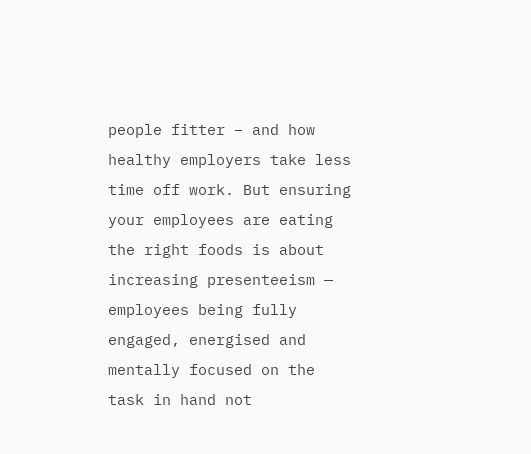people fitter – and how healthy employers take less time off work. But ensuring your employees are eating the right foods is about increasing presenteeism — employees being fully engaged, energised and mentally focused on the task in hand not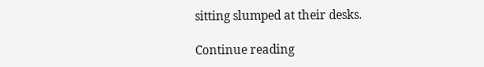sitting slumped at their desks.

Continue reading